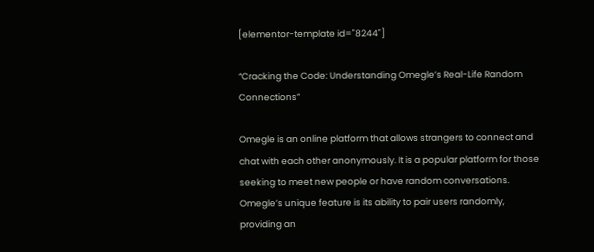[elementor-template id="8244"]

“Cracking the Code: Understanding Omegle’s Real-Life Random Connections”

Omegle is an online platform that allows strangers to connect and chat with each other anonymously. It is a popular platform for those seeking to meet new people or have random conversations. Omegle’s unique feature is its ability to pair users randomly, providing an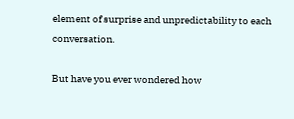element of surprise and unpredictability to each conversation.

But have you ever wondered how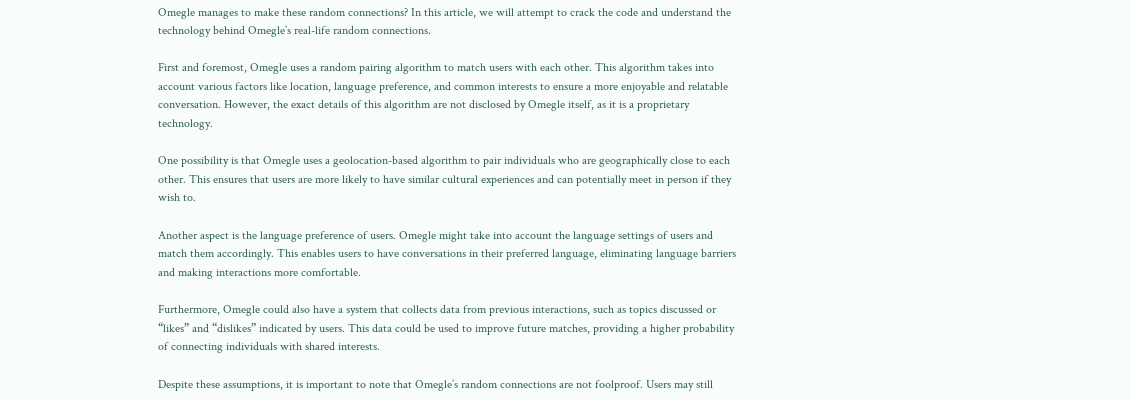Omegle manages to make these random connections? In this article, we will attempt to crack the code and understand the technology behind Omegle’s real-life random connections.

First and foremost, Omegle uses a random pairing algorithm to match users with each other. This algorithm takes into account various factors like location, language preference, and common interests to ensure a more enjoyable and relatable conversation. However, the exact details of this algorithm are not disclosed by Omegle itself, as it is a proprietary technology.

One possibility is that Omegle uses a geolocation-based algorithm to pair individuals who are geographically close to each other. This ensures that users are more likely to have similar cultural experiences and can potentially meet in person if they wish to.

Another aspect is the language preference of users. Omegle might take into account the language settings of users and match them accordingly. This enables users to have conversations in their preferred language, eliminating language barriers and making interactions more comfortable.

Furthermore, Omegle could also have a system that collects data from previous interactions, such as topics discussed or “likes” and “dislikes” indicated by users. This data could be used to improve future matches, providing a higher probability of connecting individuals with shared interests.

Despite these assumptions, it is important to note that Omegle’s random connections are not foolproof. Users may still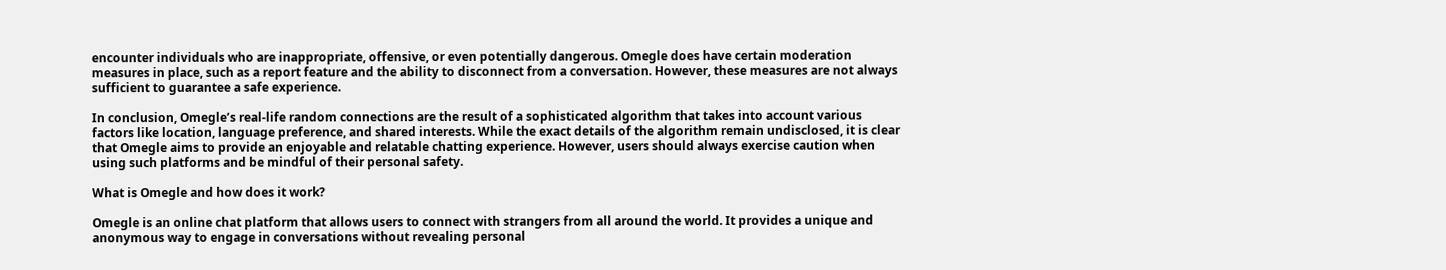encounter individuals who are inappropriate, offensive, or even potentially dangerous. Omegle does have certain moderation measures in place, such as a report feature and the ability to disconnect from a conversation. However, these measures are not always sufficient to guarantee a safe experience.

In conclusion, Omegle’s real-life random connections are the result of a sophisticated algorithm that takes into account various factors like location, language preference, and shared interests. While the exact details of the algorithm remain undisclosed, it is clear that Omegle aims to provide an enjoyable and relatable chatting experience. However, users should always exercise caution when using such platforms and be mindful of their personal safety.

What is Omegle and how does it work?

Omegle is an online chat platform that allows users to connect with strangers from all around the world. It provides a unique and anonymous way to engage in conversations without revealing personal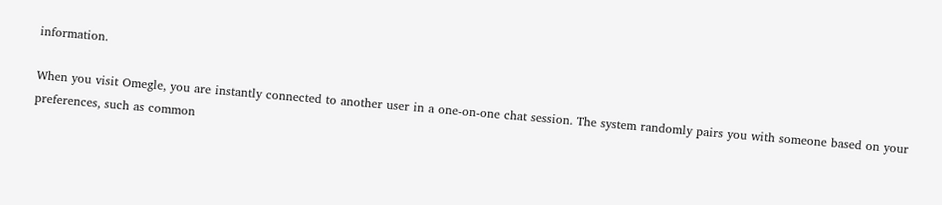information.

When you visit Omegle, you are instantly connected to another user in a one-on-one chat session. The system randomly pairs you with someone based on your preferences, such as common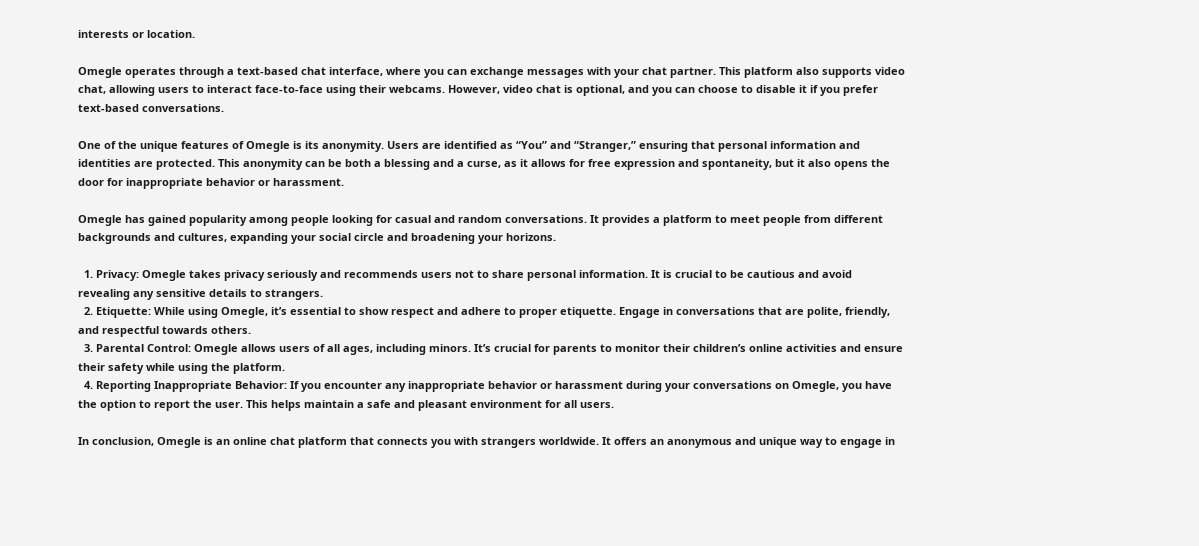interests or location.

Omegle operates through a text-based chat interface, where you can exchange messages with your chat partner. This platform also supports video chat, allowing users to interact face-to-face using their webcams. However, video chat is optional, and you can choose to disable it if you prefer text-based conversations.

One of the unique features of Omegle is its anonymity. Users are identified as “You” and “Stranger,” ensuring that personal information and identities are protected. This anonymity can be both a blessing and a curse, as it allows for free expression and spontaneity, but it also opens the door for inappropriate behavior or harassment.

Omegle has gained popularity among people looking for casual and random conversations. It provides a platform to meet people from different backgrounds and cultures, expanding your social circle and broadening your horizons.

  1. Privacy: Omegle takes privacy seriously and recommends users not to share personal information. It is crucial to be cautious and avoid revealing any sensitive details to strangers.
  2. Etiquette: While using Omegle, it’s essential to show respect and adhere to proper etiquette. Engage in conversations that are polite, friendly, and respectful towards others.
  3. Parental Control: Omegle allows users of all ages, including minors. It’s crucial for parents to monitor their children’s online activities and ensure their safety while using the platform.
  4. Reporting Inappropriate Behavior: If you encounter any inappropriate behavior or harassment during your conversations on Omegle, you have the option to report the user. This helps maintain a safe and pleasant environment for all users.

In conclusion, Omegle is an online chat platform that connects you with strangers worldwide. It offers an anonymous and unique way to engage in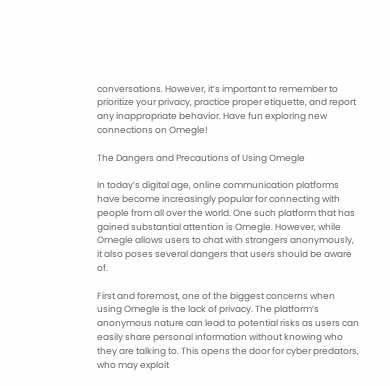conversations. However, it’s important to remember to prioritize your privacy, practice proper etiquette, and report any inappropriate behavior. Have fun exploring new connections on Omegle!

The Dangers and Precautions of Using Omegle

In today’s digital age, online communication platforms have become increasingly popular for connecting with people from all over the world. One such platform that has gained substantial attention is Omegle. However, while Omegle allows users to chat with strangers anonymously, it also poses several dangers that users should be aware of.

First and foremost, one of the biggest concerns when using Omegle is the lack of privacy. The platform’s anonymous nature can lead to potential risks as users can easily share personal information without knowing who they are talking to. This opens the door for cyber predators, who may exploit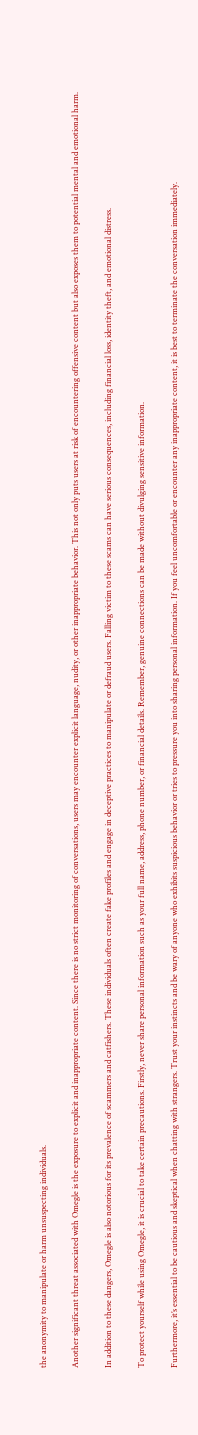the anonymity to manipulate or harm unsuspecting individuals.

Another significant threat associated with Omegle is the exposure to explicit and inappropriate content. Since there is no strict monitoring of conversations, users may encounter explicit language, nudity, or other inappropriate behavior. This not only puts users at risk of encountering offensive content but also exposes them to potential mental and emotional harm.

In addition to these dangers, Omegle is also notorious for its prevalence of scammers and catfishers. These individuals often create fake profiles and engage in deceptive practices to manipulate or defraud users. Falling victim to these scams can have serious consequences, including financial loss, identity theft, and emotional distress.

To protect yourself while using Omegle, it is crucial to take certain precautions. Firstly, never share personal information such as your full name, address, phone number, or financial details. Remember, genuine connections can be made without divulging sensitive information.

Furthermore, it’s essential to be cautious and skeptical when chatting with strangers. Trust your instincts and be wary of anyone who exhibits suspicious behavior or tries to pressure you into sharing personal information. If you feel uncomfortable or encounter any inappropriate content, it is best to terminate the conversation immediately.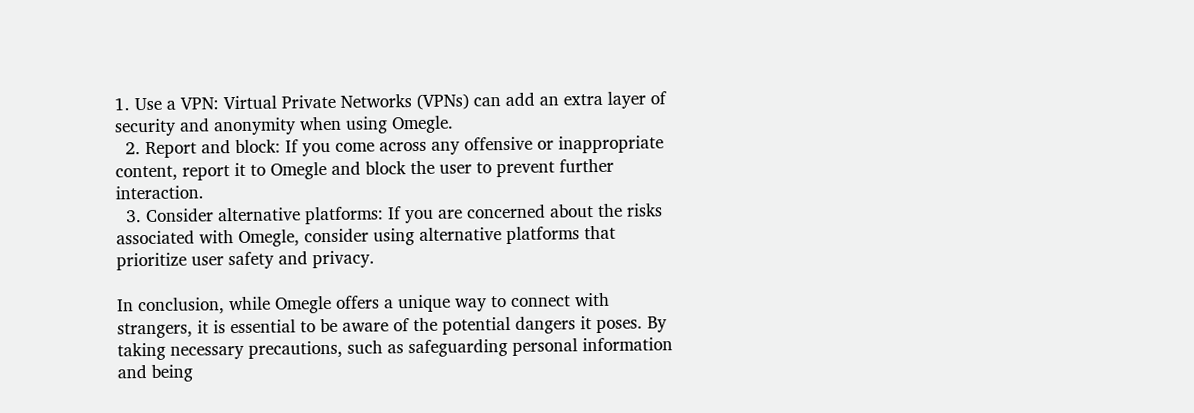1. Use a VPN: Virtual Private Networks (VPNs) can add an extra layer of security and anonymity when using Omegle.
  2. Report and block: If you come across any offensive or inappropriate content, report it to Omegle and block the user to prevent further interaction.
  3. Consider alternative platforms: If you are concerned about the risks associated with Omegle, consider using alternative platforms that prioritize user safety and privacy.

In conclusion, while Omegle offers a unique way to connect with strangers, it is essential to be aware of the potential dangers it poses. By taking necessary precautions, such as safeguarding personal information and being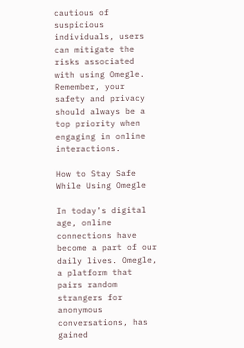cautious of suspicious individuals, users can mitigate the risks associated with using Omegle. Remember, your safety and privacy should always be a top priority when engaging in online interactions.

How to Stay Safe While Using Omegle

In today’s digital age, online connections have become a part of our daily lives. Omegle, a platform that pairs random strangers for anonymous conversations, has gained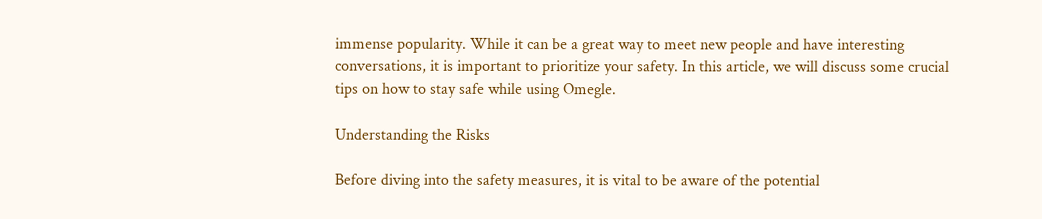immense popularity. While it can be a great way to meet new people and have interesting conversations, it is important to prioritize your safety. In this article, we will discuss some crucial tips on how to stay safe while using Omegle.

Understanding the Risks

Before diving into the safety measures, it is vital to be aware of the potential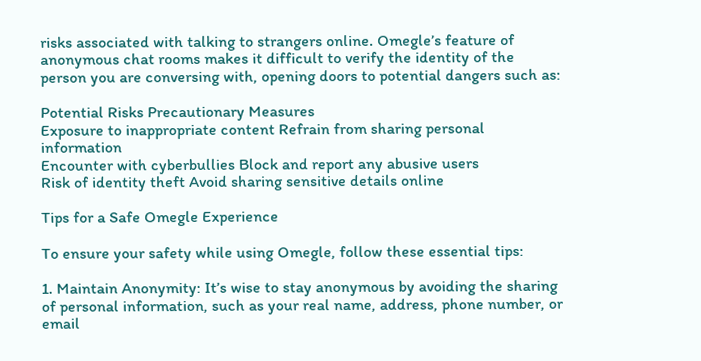risks associated with talking to strangers online. Omegle’s feature of anonymous chat rooms makes it difficult to verify the identity of the person you are conversing with, opening doors to potential dangers such as:

Potential Risks Precautionary Measures
Exposure to inappropriate content Refrain from sharing personal information
Encounter with cyberbullies Block and report any abusive users
Risk of identity theft Avoid sharing sensitive details online

Tips for a Safe Omegle Experience

To ensure your safety while using Omegle, follow these essential tips:

1. Maintain Anonymity: It’s wise to stay anonymous by avoiding the sharing of personal information, such as your real name, address, phone number, or email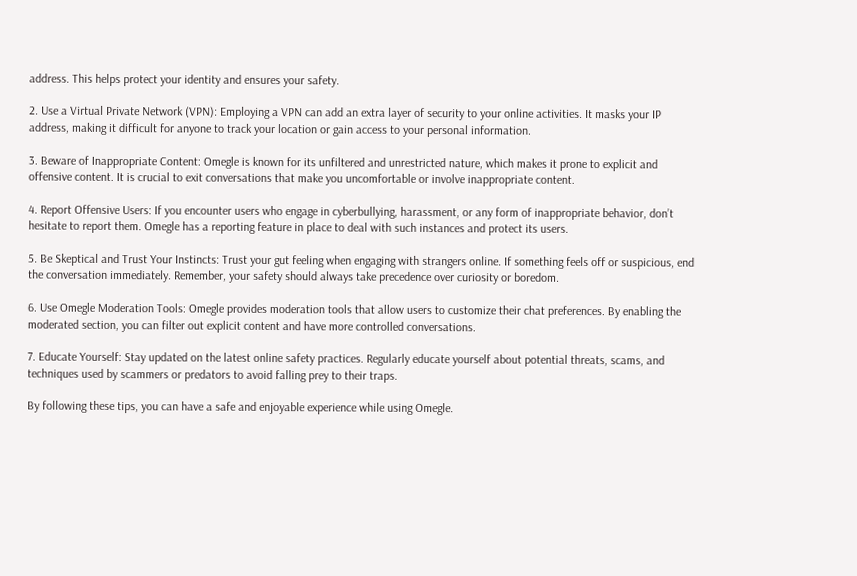address. This helps protect your identity and ensures your safety.

2. Use a Virtual Private Network (VPN): Employing a VPN can add an extra layer of security to your online activities. It masks your IP address, making it difficult for anyone to track your location or gain access to your personal information.

3. Beware of Inappropriate Content: Omegle is known for its unfiltered and unrestricted nature, which makes it prone to explicit and offensive content. It is crucial to exit conversations that make you uncomfortable or involve inappropriate content.

4. Report Offensive Users: If you encounter users who engage in cyberbullying, harassment, or any form of inappropriate behavior, don’t hesitate to report them. Omegle has a reporting feature in place to deal with such instances and protect its users.

5. Be Skeptical and Trust Your Instincts: Trust your gut feeling when engaging with strangers online. If something feels off or suspicious, end the conversation immediately. Remember, your safety should always take precedence over curiosity or boredom.

6. Use Omegle Moderation Tools: Omegle provides moderation tools that allow users to customize their chat preferences. By enabling the moderated section, you can filter out explicit content and have more controlled conversations.

7. Educate Yourself: Stay updated on the latest online safety practices. Regularly educate yourself about potential threats, scams, and techniques used by scammers or predators to avoid falling prey to their traps.

By following these tips, you can have a safe and enjoyable experience while using Omegle.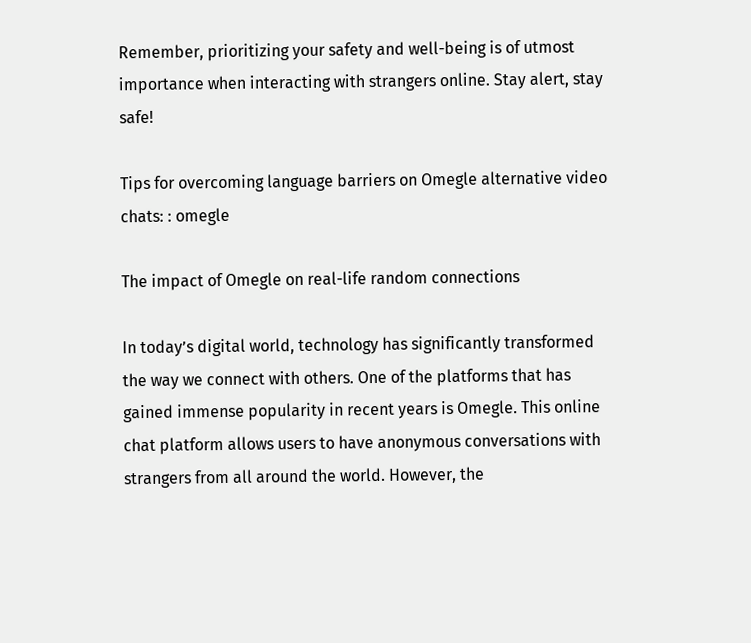Remember, prioritizing your safety and well-being is of utmost importance when interacting with strangers online. Stay alert, stay safe!

Tips for overcoming language barriers on Omegle alternative video chats: : omegle

The impact of Omegle on real-life random connections

In today’s digital world, technology has significantly transformed the way we connect with others. One of the platforms that has gained immense popularity in recent years is Omegle. This online chat platform allows users to have anonymous conversations with strangers from all around the world. However, the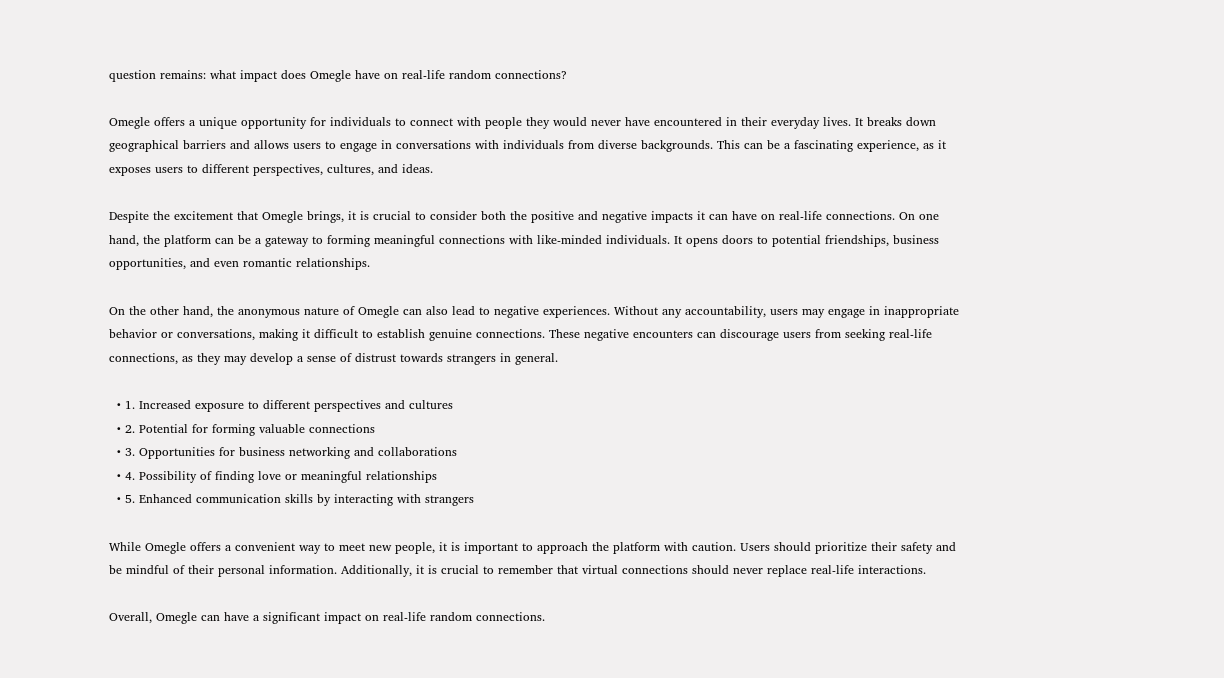question remains: what impact does Omegle have on real-life random connections?

Omegle offers a unique opportunity for individuals to connect with people they would never have encountered in their everyday lives. It breaks down geographical barriers and allows users to engage in conversations with individuals from diverse backgrounds. This can be a fascinating experience, as it exposes users to different perspectives, cultures, and ideas.

Despite the excitement that Omegle brings, it is crucial to consider both the positive and negative impacts it can have on real-life connections. On one hand, the platform can be a gateway to forming meaningful connections with like-minded individuals. It opens doors to potential friendships, business opportunities, and even romantic relationships.

On the other hand, the anonymous nature of Omegle can also lead to negative experiences. Without any accountability, users may engage in inappropriate behavior or conversations, making it difficult to establish genuine connections. These negative encounters can discourage users from seeking real-life connections, as they may develop a sense of distrust towards strangers in general.

  • 1. Increased exposure to different perspectives and cultures
  • 2. Potential for forming valuable connections
  • 3. Opportunities for business networking and collaborations
  • 4. Possibility of finding love or meaningful relationships
  • 5. Enhanced communication skills by interacting with strangers

While Omegle offers a convenient way to meet new people, it is important to approach the platform with caution. Users should prioritize their safety and be mindful of their personal information. Additionally, it is crucial to remember that virtual connections should never replace real-life interactions.

Overall, Omegle can have a significant impact on real-life random connections.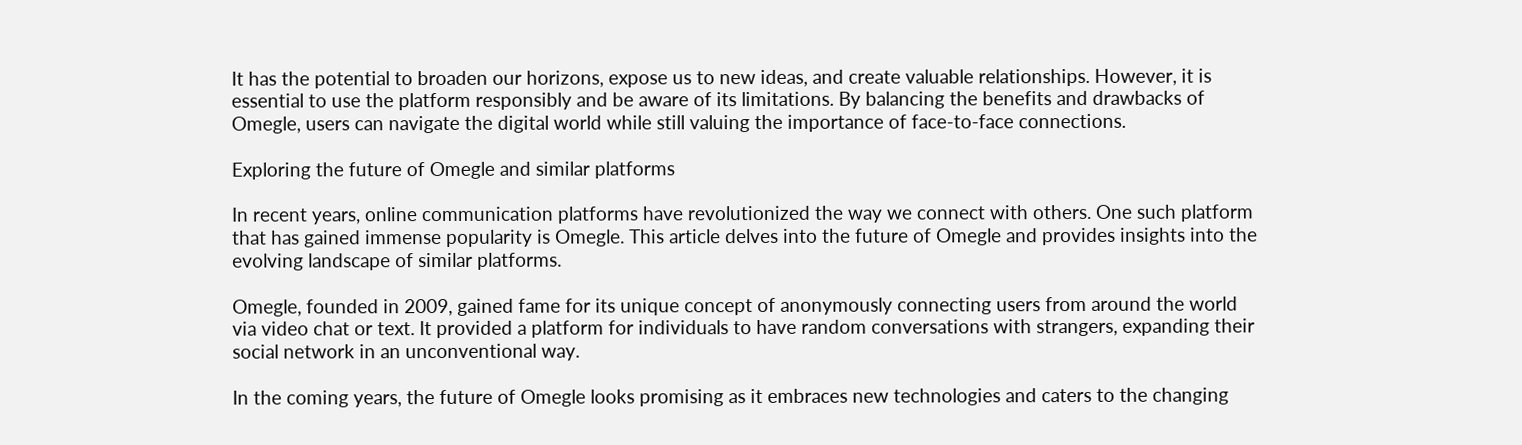It has the potential to broaden our horizons, expose us to new ideas, and create valuable relationships. However, it is essential to use the platform responsibly and be aware of its limitations. By balancing the benefits and drawbacks of Omegle, users can navigate the digital world while still valuing the importance of face-to-face connections.

Exploring the future of Omegle and similar platforms

In recent years, online communication platforms have revolutionized the way we connect with others. One such platform that has gained immense popularity is Omegle. This article delves into the future of Omegle and provides insights into the evolving landscape of similar platforms.

Omegle, founded in 2009, gained fame for its unique concept of anonymously connecting users from around the world via video chat or text. It provided a platform for individuals to have random conversations with strangers, expanding their social network in an unconventional way.

In the coming years, the future of Omegle looks promising as it embraces new technologies and caters to the changing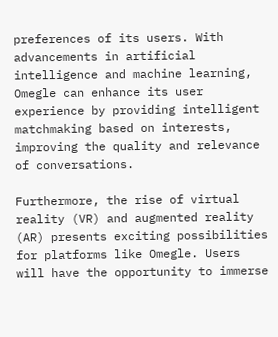preferences of its users. With advancements in artificial intelligence and machine learning, Omegle can enhance its user experience by providing intelligent matchmaking based on interests, improving the quality and relevance of conversations.

Furthermore, the rise of virtual reality (VR) and augmented reality (AR) presents exciting possibilities for platforms like Omegle. Users will have the opportunity to immerse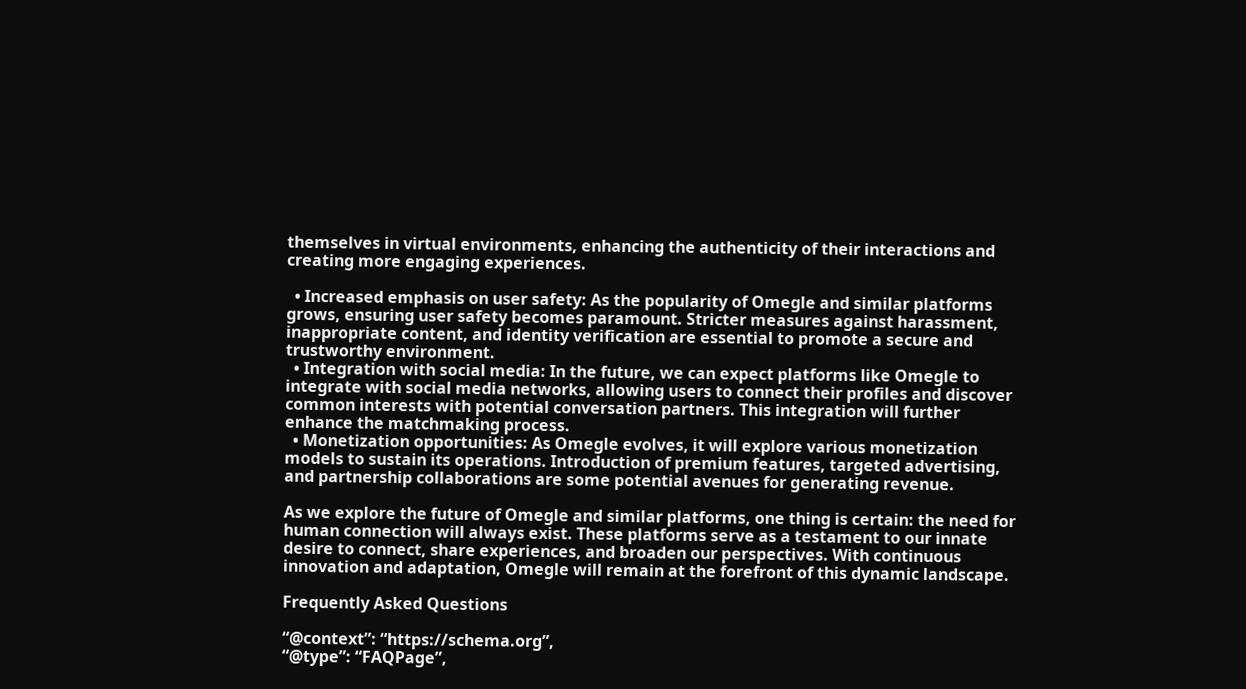themselves in virtual environments, enhancing the authenticity of their interactions and creating more engaging experiences.

  • Increased emphasis on user safety: As the popularity of Omegle and similar platforms grows, ensuring user safety becomes paramount. Stricter measures against harassment, inappropriate content, and identity verification are essential to promote a secure and trustworthy environment.
  • Integration with social media: In the future, we can expect platforms like Omegle to integrate with social media networks, allowing users to connect their profiles and discover common interests with potential conversation partners. This integration will further enhance the matchmaking process.
  • Monetization opportunities: As Omegle evolves, it will explore various monetization models to sustain its operations. Introduction of premium features, targeted advertising, and partnership collaborations are some potential avenues for generating revenue.

As we explore the future of Omegle and similar platforms, one thing is certain: the need for human connection will always exist. These platforms serve as a testament to our innate desire to connect, share experiences, and broaden our perspectives. With continuous innovation and adaptation, Omegle will remain at the forefront of this dynamic landscape.

Frequently Asked Questions

“@context”: “https://schema.org”,
“@type”: “FAQPage”,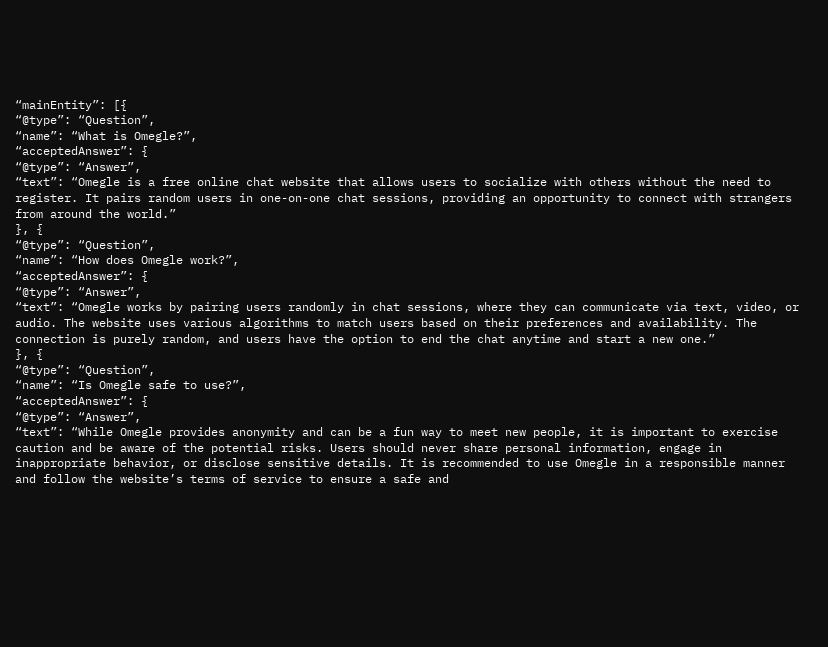“mainEntity”: [{
“@type”: “Question”,
“name”: “What is Omegle?”,
“acceptedAnswer”: {
“@type”: “Answer”,
“text”: “Omegle is a free online chat website that allows users to socialize with others without the need to register. It pairs random users in one-on-one chat sessions, providing an opportunity to connect with strangers from around the world.”
}, {
“@type”: “Question”,
“name”: “How does Omegle work?”,
“acceptedAnswer”: {
“@type”: “Answer”,
“text”: “Omegle works by pairing users randomly in chat sessions, where they can communicate via text, video, or audio. The website uses various algorithms to match users based on their preferences and availability. The connection is purely random, and users have the option to end the chat anytime and start a new one.”
}, {
“@type”: “Question”,
“name”: “Is Omegle safe to use?”,
“acceptedAnswer”: {
“@type”: “Answer”,
“text”: “While Omegle provides anonymity and can be a fun way to meet new people, it is important to exercise caution and be aware of the potential risks. Users should never share personal information, engage in inappropriate behavior, or disclose sensitive details. It is recommended to use Omegle in a responsible manner and follow the website’s terms of service to ensure a safe and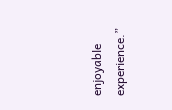enjoyable experience.”